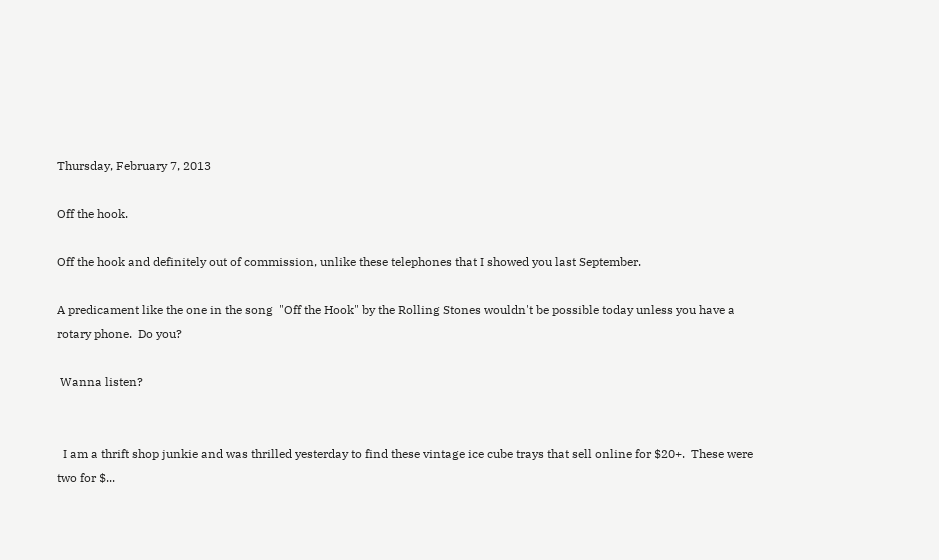Thursday, February 7, 2013

Off the hook.

Off the hook and definitely out of commission, unlike these telephones that I showed you last September.

A predicament like the one in the song  "Off the Hook" by the Rolling Stones wouldn't be possible today unless you have a rotary phone.  Do you?

 Wanna listen?


  I am a thrift shop junkie and was thrilled yesterday to find these vintage ice cube trays that sell online for $20+.  These were two for $...